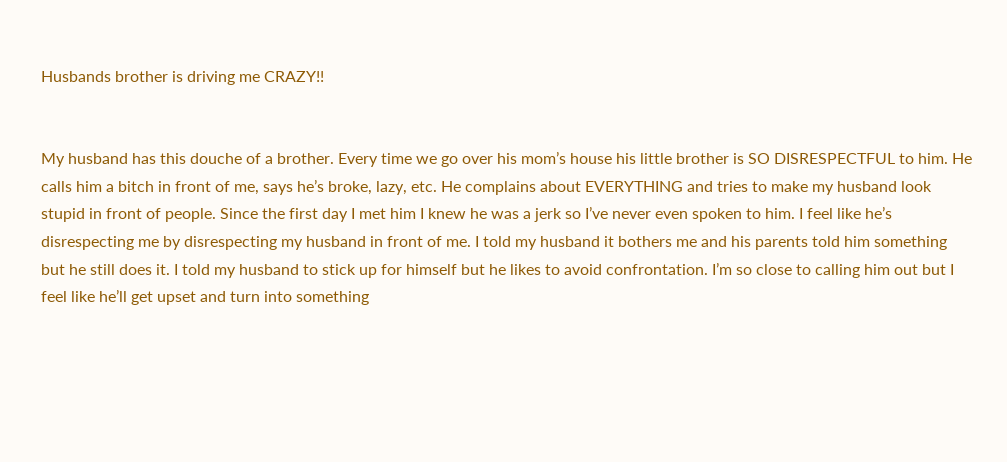Husbands brother is driving me CRAZY!!


My husband has this douche of a brother. Every time we go over his mom’s house his little brother is SO DISRESPECTFUL to him. He calls him a bitch in front of me, says he’s broke, lazy, etc. He complains about EVERYTHING and tries to make my husband look stupid in front of people. Since the first day I met him I knew he was a jerk so I’ve never even spoken to him. I feel like he’s disrespecting me by disrespecting my husband in front of me. I told my husband it bothers me and his parents told him something but he still does it. I told my husband to stick up for himself but he likes to avoid confrontation. I’m so close to calling him out but I feel like he’ll get upset and turn into something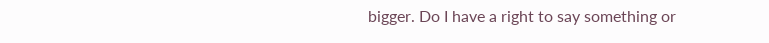bigger. Do I have a right to say something or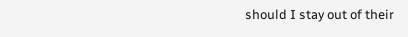should I stay out of their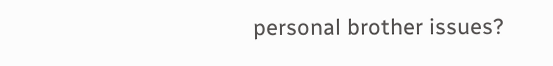personal brother issues?